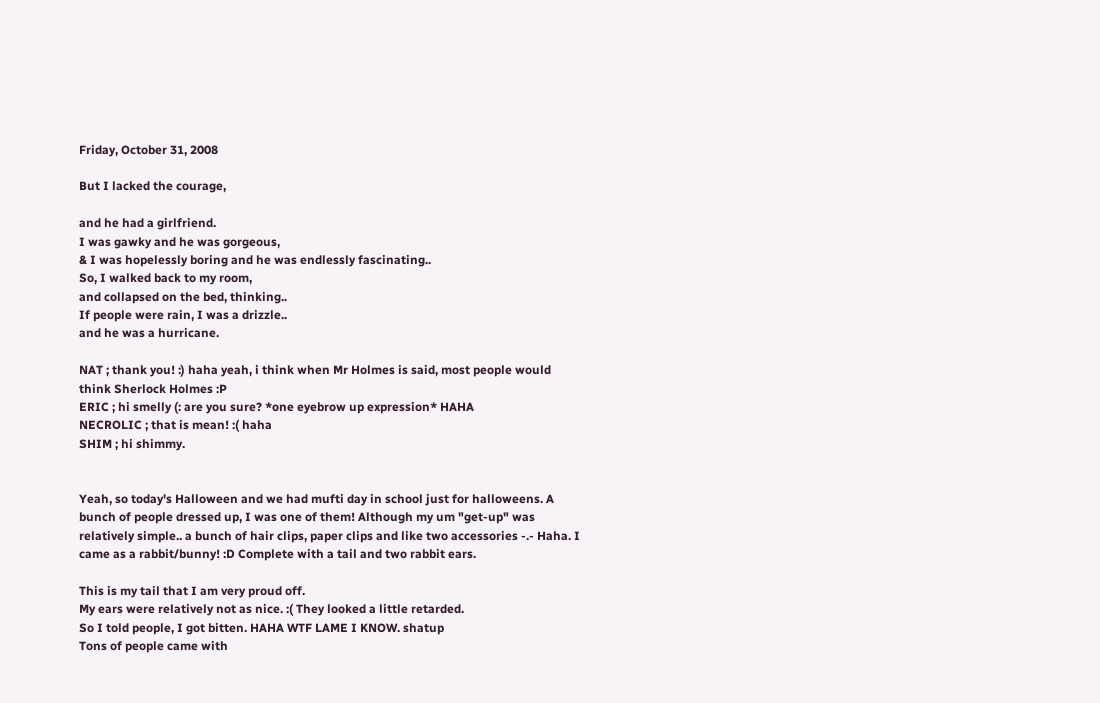Friday, October 31, 2008

But I lacked the courage,

and he had a girlfriend.
I was gawky and he was gorgeous,
& I was hopelessly boring and he was endlessly fascinating..
So, I walked back to my room,
and collapsed on the bed, thinking..
If people were rain, I was a drizzle..
and he was a hurricane.

NAT ; thank you! :) haha yeah, i think when Mr Holmes is said, most people would think Sherlock Holmes :P
ERIC ; hi smelly (: are you sure? *one eyebrow up expression* HAHA
NECROLIC ; that is mean! :( haha
SHIM ; hi shimmy.


Yeah, so today's Halloween and we had mufti day in school just for halloweens. A bunch of people dressed up, I was one of them! Although my um "get-up" was relatively simple.. a bunch of hair clips, paper clips and like two accessories -.- Haha. I came as a rabbit/bunny! :D Complete with a tail and two rabbit ears.

This is my tail that I am very proud off.
My ears were relatively not as nice. :( They looked a little retarded.
So I told people, I got bitten. HAHA WTF LAME I KNOW. shatup
Tons of people came with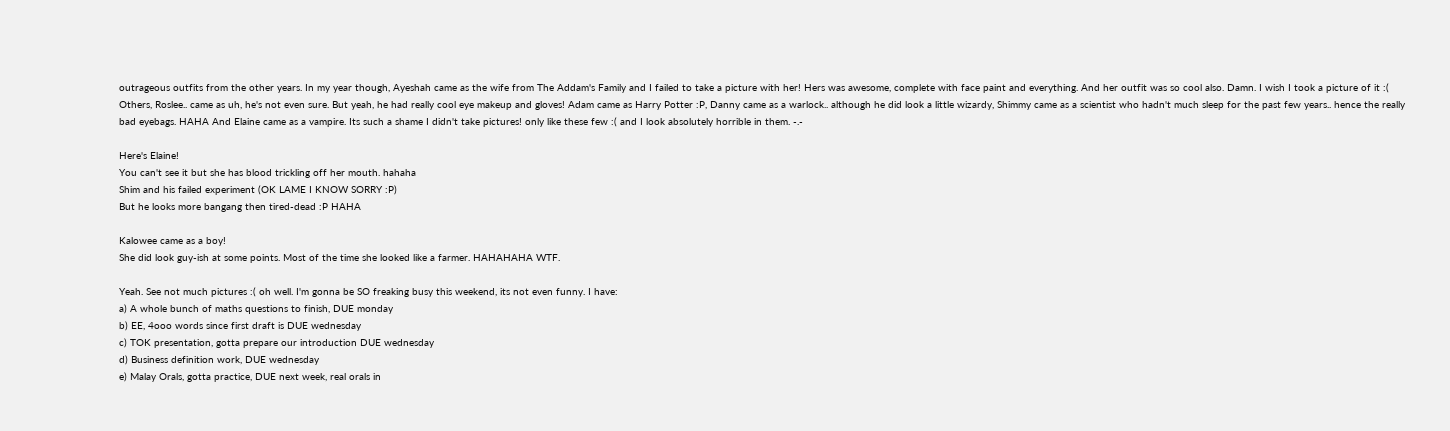outrageous outfits from the other years. In my year though, Ayeshah came as the wife from The Addam's Family and I failed to take a picture with her! Hers was awesome, complete with face paint and everything. And her outfit was so cool also. Damn. I wish I took a picture of it :( Others, Roslee.. came as uh, he's not even sure. But yeah, he had really cool eye makeup and gloves! Adam came as Harry Potter :P, Danny came as a warlock.. although he did look a little wizardy, Shimmy came as a scientist who hadn't much sleep for the past few years.. hence the really bad eyebags. HAHA And Elaine came as a vampire. Its such a shame I didn't take pictures! only like these few :( and I look absolutely horrible in them. -.-

Here's Elaine!
You can't see it but she has blood trickling off her mouth. hahaha
Shim and his failed experiment (OK LAME I KNOW SORRY :P)
But he looks more bangang then tired-dead :P HAHA

Kalowee came as a boy!
She did look guy-ish at some points. Most of the time she looked like a farmer. HAHAHAHA WTF.

Yeah. See not much pictures :( oh well. I'm gonna be SO freaking busy this weekend, its not even funny. I have:
a) A whole bunch of maths questions to finish, DUE monday
b) EE, 4ooo words since first draft is DUE wednesday
c) TOK presentation, gotta prepare our introduction DUE wednesday
d) Business definition work, DUE wednesday
e) Malay Orals, gotta practice, DUE next week, real orals in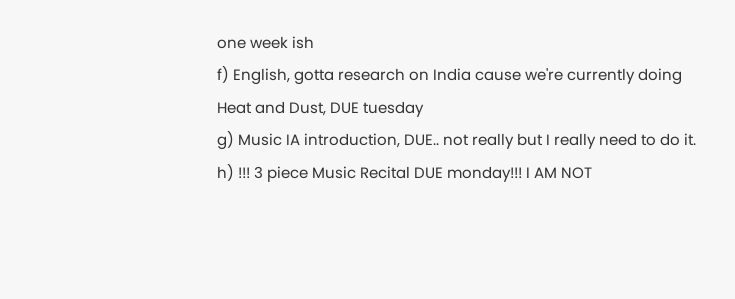one week ish
f) English, gotta research on India cause we're currently doing Heat and Dust, DUE tuesday
g) Music IA introduction, DUE.. not really but I really need to do it.
h) !!! 3 piece Music Recital DUE monday!!! I AM NOT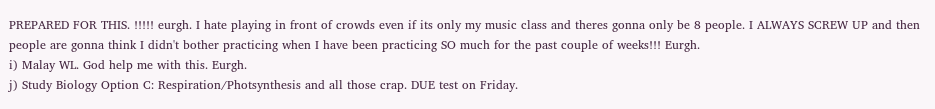PREPARED FOR THIS. !!!!! eurgh. I hate playing in front of crowds even if its only my music class and theres gonna only be 8 people. I ALWAYS SCREW UP and then people are gonna think I didn't bother practicing when I have been practicing SO much for the past couple of weeks!!! Eurgh.
i) Malay WL. God help me with this. Eurgh.
j) Study Biology Option C: Respiration/Photsynthesis and all those crap. DUE test on Friday.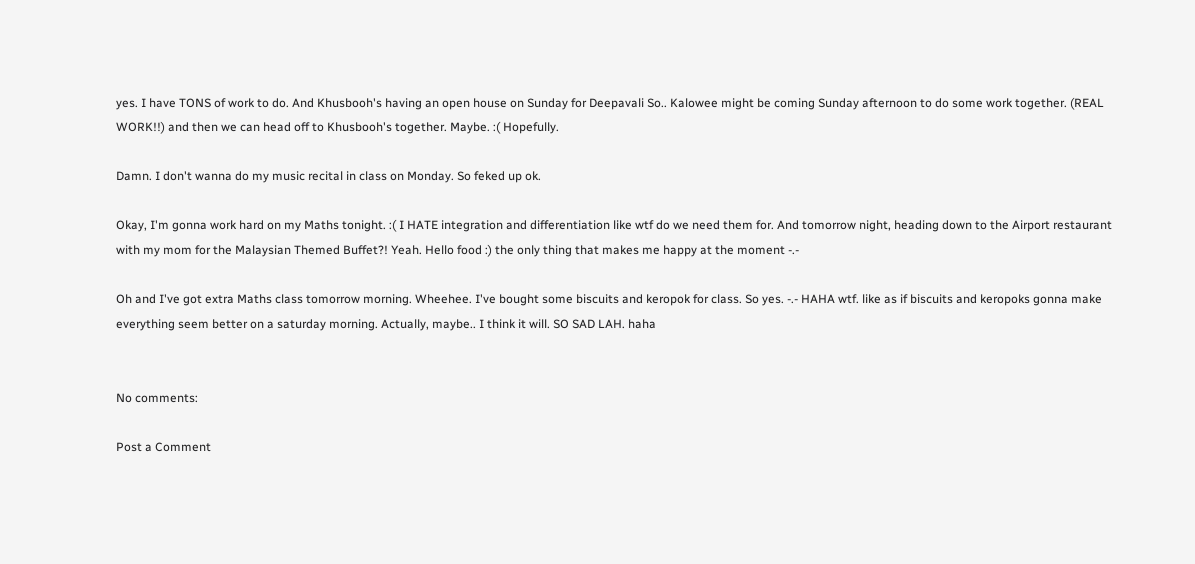yes. I have TONS of work to do. And Khusbooh's having an open house on Sunday for Deepavali So.. Kalowee might be coming Sunday afternoon to do some work together. (REAL WORK!!) and then we can head off to Khusbooh's together. Maybe. :( Hopefully.

Damn. I don't wanna do my music recital in class on Monday. So feked up ok.

Okay, I'm gonna work hard on my Maths tonight. :( I HATE integration and differentiation like wtf do we need them for. And tomorrow night, heading down to the Airport restaurant with my mom for the Malaysian Themed Buffet?! Yeah. Hello food :) the only thing that makes me happy at the moment -.-

Oh and I've got extra Maths class tomorrow morning. Wheehee. I've bought some biscuits and keropok for class. So yes. -.- HAHA wtf. like as if biscuits and keropoks gonna make everything seem better on a saturday morning. Actually, maybe.. I think it will. SO SAD LAH. haha


No comments:

Post a Comment